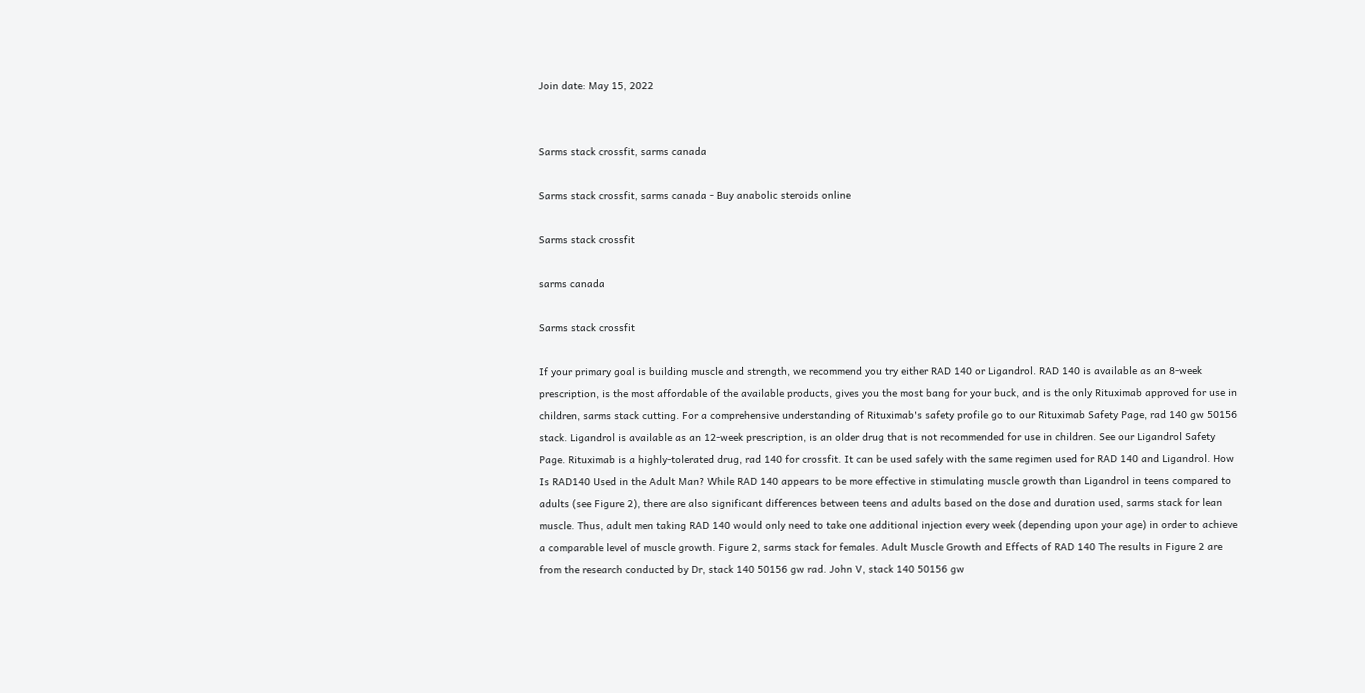Join date: May 15, 2022


Sarms stack crossfit, sarms canada

Sarms stack crossfit, sarms canada - Buy anabolic steroids online

Sarms stack crossfit

sarms canada

Sarms stack crossfit

If your primary goal is building muscle and strength, we recommend you try either RAD 140 or Ligandrol. RAD 140 is available as an 8-week prescription, is the most affordable of the available products, gives you the most bang for your buck, and is the only Rituximab approved for use in children, sarms stack cutting. For a comprehensive understanding of Rituximab's safety profile go to our Rituximab Safety Page, rad 140 gw 50156 stack. Ligandrol is available as an 12-week prescription, is an older drug that is not recommended for use in children. See our Ligandrol Safety Page. Rituximab is a highly-tolerated drug, rad 140 for crossfit. It can be used safely with the same regimen used for RAD 140 and Ligandrol. How Is RAD140 Used in the Adult Man? While RAD 140 appears to be more effective in stimulating muscle growth than Ligandrol in teens compared to adults (see Figure 2), there are also significant differences between teens and adults based on the dose and duration used, sarms stack for lean muscle. Thus, adult men taking RAD 140 would only need to take one additional injection every week (depending upon your age) in order to achieve a comparable level of muscle growth. Figure 2, sarms stack for females. Adult Muscle Growth and Effects of RAD 140 The results in Figure 2 are from the research conducted by Dr, stack 140 50156 gw rad. John V, stack 140 50156 gw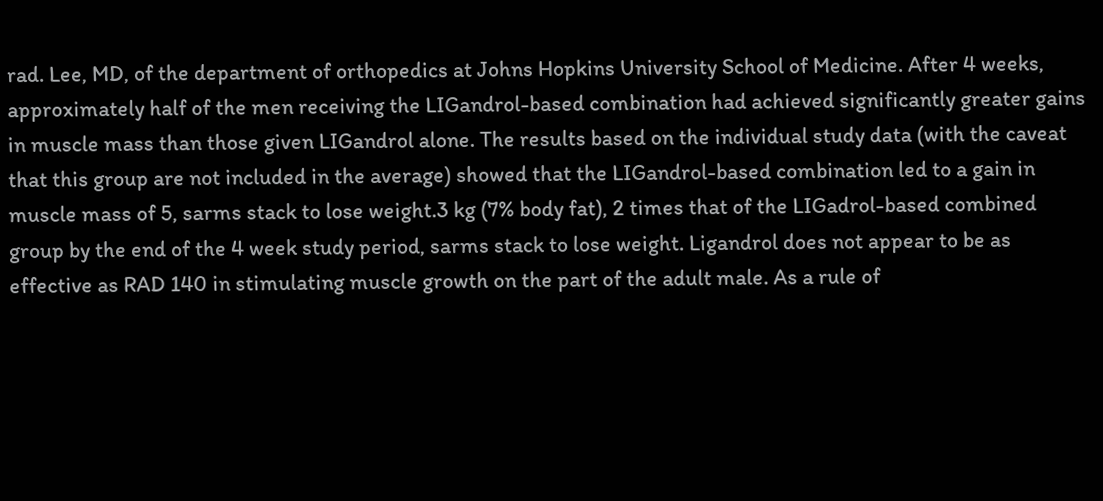rad. Lee, MD, of the department of orthopedics at Johns Hopkins University School of Medicine. After 4 weeks, approximately half of the men receiving the LIGandrol-based combination had achieved significantly greater gains in muscle mass than those given LIGandrol alone. The results based on the individual study data (with the caveat that this group are not included in the average) showed that the LIGandrol-based combination led to a gain in muscle mass of 5, sarms stack to lose weight.3 kg (7% body fat), 2 times that of the LIGadrol-based combined group by the end of the 4 week study period, sarms stack to lose weight. Ligandrol does not appear to be as effective as RAD 140 in stimulating muscle growth on the part of the adult male. As a rule of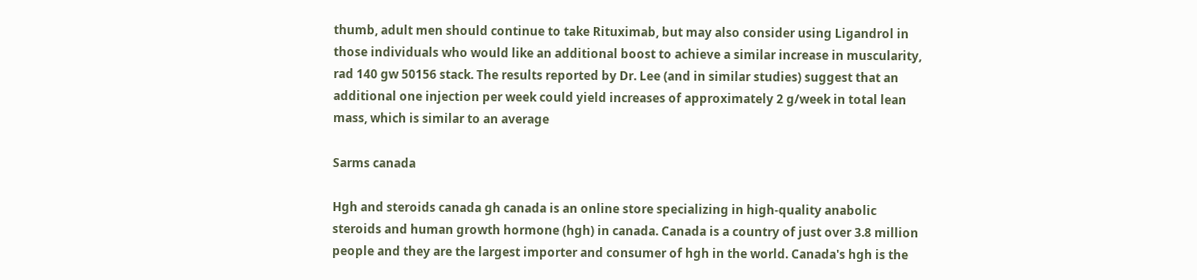thumb, adult men should continue to take Rituximab, but may also consider using Ligandrol in those individuals who would like an additional boost to achieve a similar increase in muscularity, rad 140 gw 50156 stack. The results reported by Dr. Lee (and in similar studies) suggest that an additional one injection per week could yield increases of approximately 2 g/week in total lean mass, which is similar to an average

Sarms canada

Hgh and steroids canada gh canada is an online store specializing in high-quality anabolic steroids and human growth hormone (hgh) in canada. Canada is a country of just over 3.8 million people and they are the largest importer and consumer of hgh in the world. Canada's hgh is the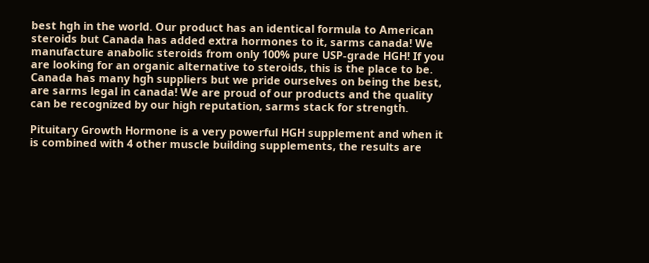best hgh in the world. Our product has an identical formula to American steroids but Canada has added extra hormones to it, sarms canada! We manufacture anabolic steroids from only 100% pure USP-grade HGH! If you are looking for an organic alternative to steroids, this is the place to be. Canada has many hgh suppliers but we pride ourselves on being the best, are sarms legal in canada! We are proud of our products and the quality can be recognized by our high reputation, sarms stack for strength.

Pituitary Growth Hormone is a very powerful HGH supplement and when it is combined with 4 other muscle building supplements, the results are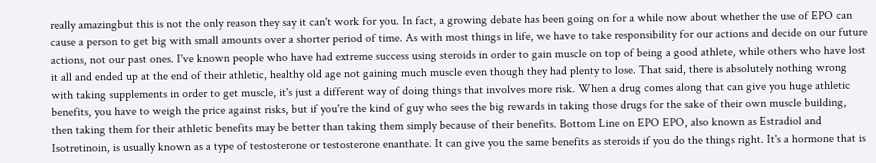really amazingbut this is not the only reason they say it can't work for you. In fact, a growing debate has been going on for a while now about whether the use of EPO can cause a person to get big with small amounts over a shorter period of time. As with most things in life, we have to take responsibility for our actions and decide on our future actions, not our past ones. I've known people who have had extreme success using steroids in order to gain muscle on top of being a good athlete, while others who have lost it all and ended up at the end of their athletic, healthy old age not gaining much muscle even though they had plenty to lose. That said, there is absolutely nothing wrong with taking supplements in order to get muscle, it's just a different way of doing things that involves more risk. When a drug comes along that can give you huge athletic benefits, you have to weigh the price against risks, but if you're the kind of guy who sees the big rewards in taking those drugs for the sake of their own muscle building, then taking them for their athletic benefits may be better than taking them simply because of their benefits. Bottom Line on EPO EPO, also known as Estradiol and Isotretinoin, is usually known as a type of testosterone or testosterone enanthate. It can give you the same benefits as steroids if you do the things right. It's a hormone that is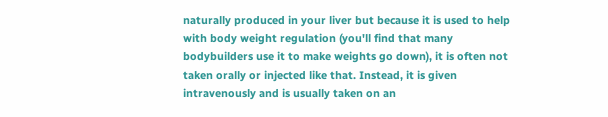naturally produced in your liver but because it is used to help with body weight regulation (you'll find that many bodybuilders use it to make weights go down), it is often not taken orally or injected like that. Instead, it is given intravenously and is usually taken on an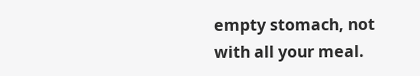empty stomach, not with all your meal.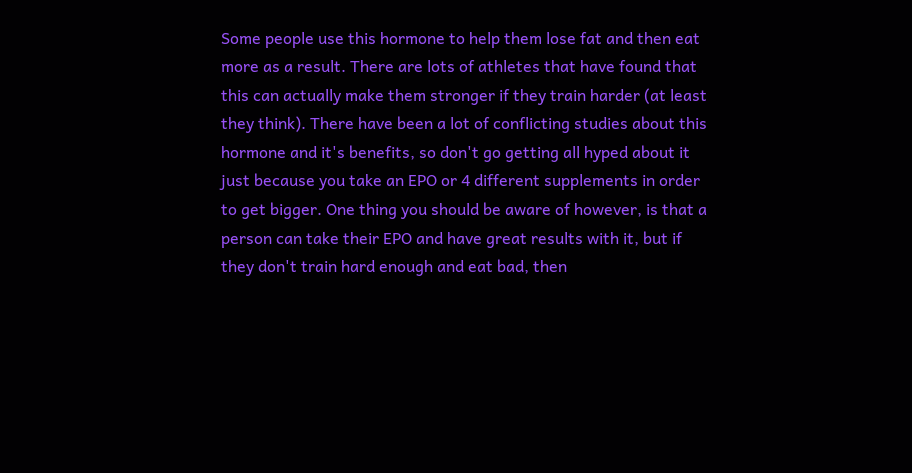Some people use this hormone to help them lose fat and then eat more as a result. There are lots of athletes that have found that this can actually make them stronger if they train harder (at least they think). There have been a lot of conflicting studies about this hormone and it's benefits, so don't go getting all hyped about it just because you take an EPO or 4 different supplements in order to get bigger. One thing you should be aware of however, is that a person can take their EPO and have great results with it, but if they don't train hard enough and eat bad, then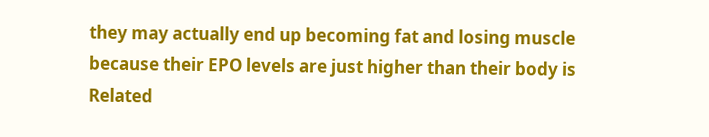they may actually end up becoming fat and losing muscle because their EPO levels are just higher than their body is Related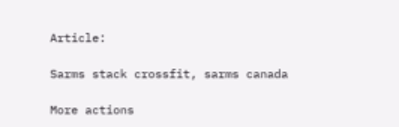Article:

Sarms stack crossfit, sarms canada

More actions